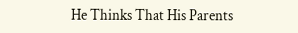He Thinks That His Parents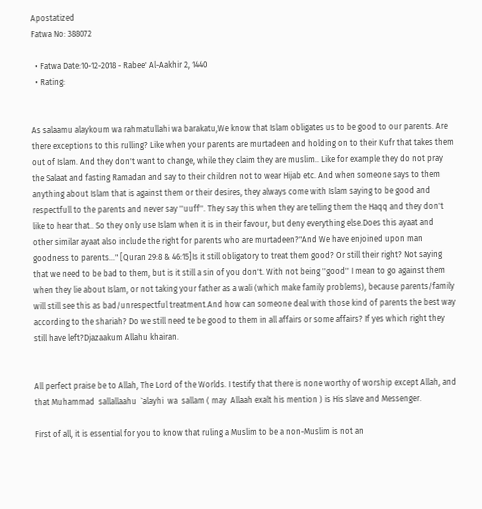Apostatized
Fatwa No: 388072

  • Fatwa Date:10-12-2018 - Rabee' Al-Aakhir 2, 1440
  • Rating:


As salaamu alaykoum wa rahmatullahi wa barakatu,We know that Islam obligates us to be good to our parents. Are there exceptions to this rulling? Like when your parents are murtadeen and holding on to their Kufr that takes them out of Islam. And they don't want to change, while they claim they are muslim.. Like for example they do not pray the Salaat and fasting Ramadan and say to their children not to wear Hijab etc. And when someone says to them anything about Islam that is against them or their desires, they always come with Islam saying to be good and respectfull to the parents and never say ''uuff''. They say this when they are telling them the Haqq and they don't like to hear that.. So they only use Islam when it is in their favour, but deny everything else.Does this ayaat and other similar ayaat also include the right for parents who are murtadeen?"And We have enjoined upon man goodness to parents…" [Quran 29:8 & 46:15]Is it still obligatory to treat them good? Or still their right? Not saying that we need to be bad to them, but is it still a sin of you don't. With not being ''good'' I mean to go against them when they lie about Islam, or not taking your father as a wali (which make family problems), because parents/family will still see this as bad/unrespectful treatment.And how can someone deal with those kind of parents the best way according to the shariah? Do we still need te be good to them in all affairs or some affairs? If yes which right they still have left?Djazaakum Allahu khairan.


All perfect praise be to Allah, The Lord of the Worlds. I testify that there is none worthy of worship except Allah, and that Muhammad  sallallaahu  `alayhi  wa  sallam ( may  Allaah exalt his mention ) is His slave and Messenger.

First of all, it is essential for you to know that ruling a Muslim to be a non-Muslim is not an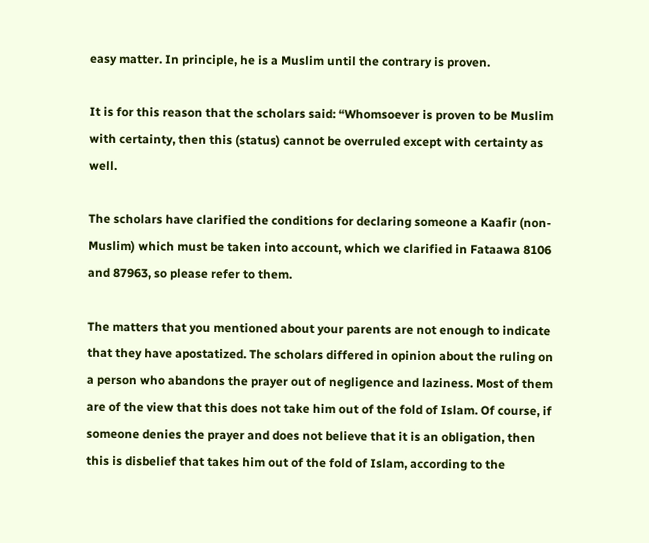easy matter. In principle, he is a Muslim until the contrary is proven.

It is for this reason that the scholars said: “Whomsoever is proven to be Muslim with certainty, then this (status) cannot be overruled except with certainty as well.

The scholars have clarified the conditions for declaring someone a Kaafir (non-Muslim) which must be taken into account, which we clarified in Fataawa 8106 and 87963, so please refer to them.

The matters that you mentioned about your parents are not enough to indicate that they have apostatized. The scholars differed in opinion about the ruling on a person who abandons the prayer out of negligence and laziness. Most of them are of the view that this does not take him out of the fold of Islam. Of course, if someone denies the prayer and does not believe that it is an obligation, then this is disbelief that takes him out of the fold of Islam, according to the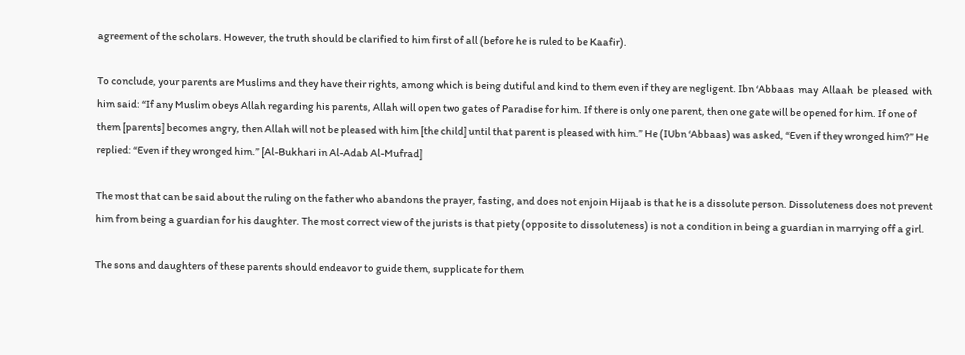agreement of the scholars. However, the truth should be clarified to him first of all (before he is ruled to be Kaafir).

To conclude, your parents are Muslims and they have their rights, among which is being dutiful and kind to them even if they are negligent. Ibn ‘Abbaas  may  Allaah  be  pleased  with  him said: “If any Muslim obeys Allah regarding his parents, Allah will open two gates of Paradise for him. If there is only one parent, then one gate will be opened for him. If one of them [parents] becomes angry, then Allah will not be pleased with him [the child] until that parent is pleased with him.” He (IUbn ‘Abbaas) was asked, “Even if they wronged him?” He replied: “Even if they wronged him.” [Al-Bukhari in Al-Adab Al-Mufrad]

The most that can be said about the ruling on the father who abandons the prayer, fasting, and does not enjoin Hijaab is that he is a dissolute person. Dissoluteness does not prevent him from being a guardian for his daughter. The most correct view of the jurists is that piety (opposite to dissoluteness) is not a condition in being a guardian in marrying off a girl.

The sons and daughters of these parents should endeavor to guide them, supplicate for them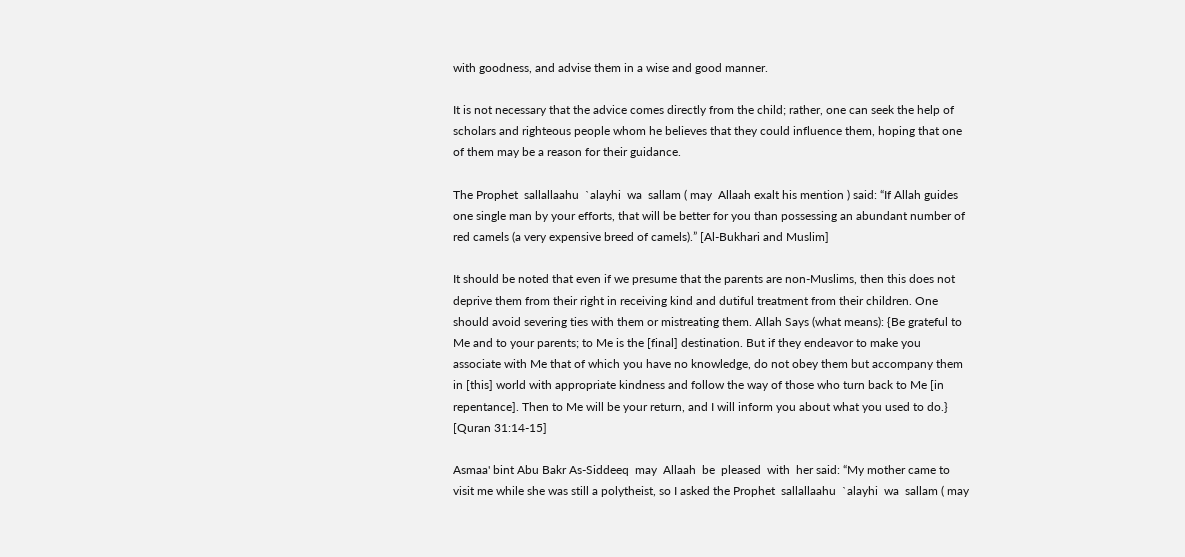with goodness, and advise them in a wise and good manner.

It is not necessary that the advice comes directly from the child; rather, one can seek the help of scholars and righteous people whom he believes that they could influence them, hoping that one of them may be a reason for their guidance.

The Prophet  sallallaahu  `alayhi  wa  sallam ( may  Allaah exalt his mention ) said: “If Allah guides one single man by your efforts, that will be better for you than possessing an abundant number of red camels (a very expensive breed of camels).” [Al-Bukhari and Muslim]

It should be noted that even if we presume that the parents are non-Muslims, then this does not deprive them from their right in receiving kind and dutiful treatment from their children. One should avoid severing ties with them or mistreating them. Allah Says (what means): {Be grateful to Me and to your parents; to Me is the [final] destination. But if they endeavor to make you associate with Me that of which you have no knowledge, do not obey them but accompany them in [this] world with appropriate kindness and follow the way of those who turn back to Me [in repentance]. Then to Me will be your return, and I will inform you about what you used to do.} [Quran 31:14-15]

Asmaa' bint Abu Bakr As-Siddeeq  may  Allaah  be  pleased  with  her said: “My mother came to visit me while she was still a polytheist, so I asked the Prophet  sallallaahu  `alayhi  wa  sallam ( may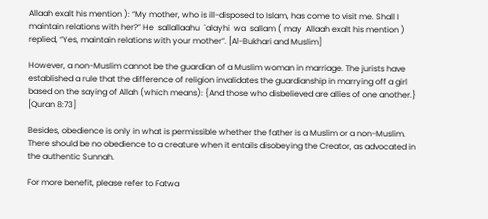Allaah exalt his mention ): “My mother, who is ill-disposed to Islam, has come to visit me. Shall I maintain relations with her?” He  sallallaahu  `alayhi  wa  sallam ( may  Allaah exalt his mention ) replied, “Yes, maintain relations with your mother”. [Al-Bukhari and Muslim]

However, a non-Muslim cannot be the guardian of a Muslim woman in marriage. The jurists have established a rule that the difference of religion invalidates the guardianship in marrying off a girl based on the saying of Allah (which means): {And those who disbelieved are allies of one another.} [Quran 8:73]

Besides, obedience is only in what is permissible whether the father is a Muslim or a non-Muslim. There should be no obedience to a creature when it entails disobeying the Creator, as advocated in the authentic Sunnah.

For more benefit, please refer to Fatwa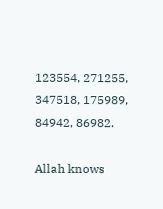123554, 271255, 347518, 175989, 84942, 86982.

Allah knows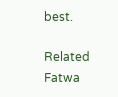best.

Related Fatwa